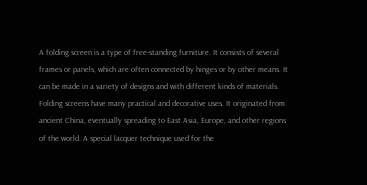A folding screen is a type of free-standing furniture. It consists of several frames or panels, which are often connected by hinges or by other means. It can be made in a variety of designs and with different kinds of materials. Folding screens have many practical and decorative uses. It originated from ancient China, eventually spreading to East Asia, Europe, and other regions of the world. A special lacquer technique used for the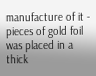manufacture of it - pieces of gold foil was placed in a thick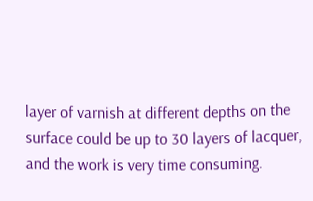layer of varnish at different depths on the surface could be up to 30 layers of lacquer, and the work is very time consuming.